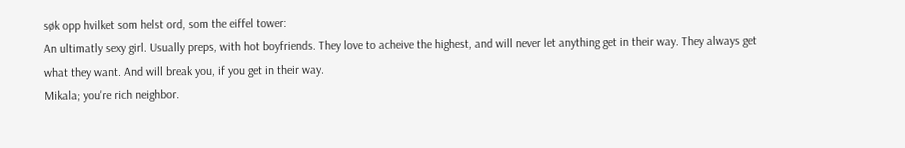søk opp hvilket som helst ord, som the eiffel tower:
An ultimatly sexy girl. Usually preps, with hot boyfriends. They love to acheive the highest, and will never let anything get in their way. They always get what they want. And will break you, if you get in their way.
Mikala; you're rich neighbor.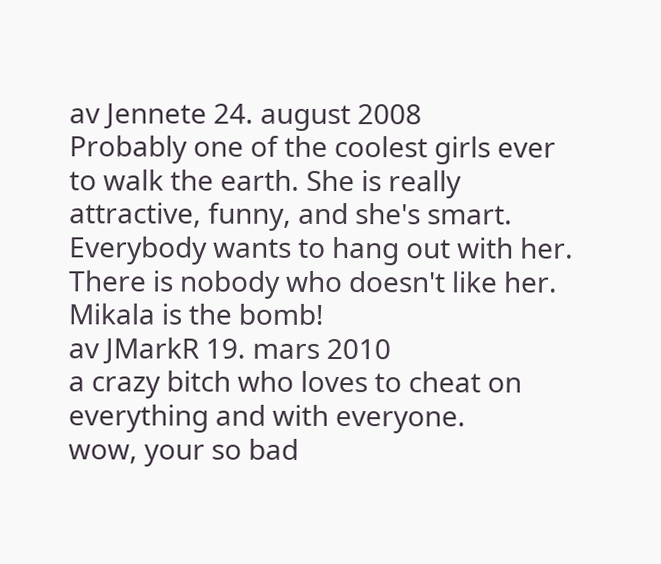av Jennete 24. august 2008
Probably one of the coolest girls ever to walk the earth. She is really attractive, funny, and she's smart. Everybody wants to hang out with her. There is nobody who doesn't like her.
Mikala is the bomb!
av JMarkR 19. mars 2010
a crazy bitch who loves to cheat on everything and with everyone.
wow, your so bad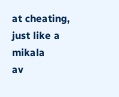at cheating, just like a mikala
av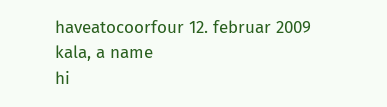haveatocoorfour 12. februar 2009
kala, a name
hi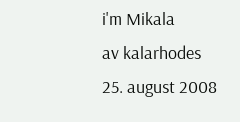i'm Mikala
av kalarhodes 25. august 2008